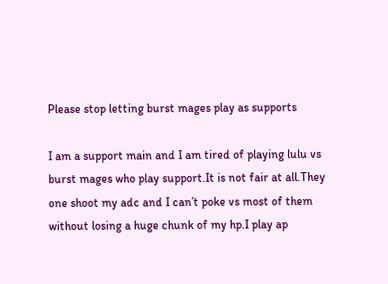Please stop letting burst mages play as supports

I am a support main and I am tired of playing lulu vs burst mages who play support.It is not fair at all.They one shoot my adc and I can’t poke vs most of them without losing a huge chunk of my hp.I play ap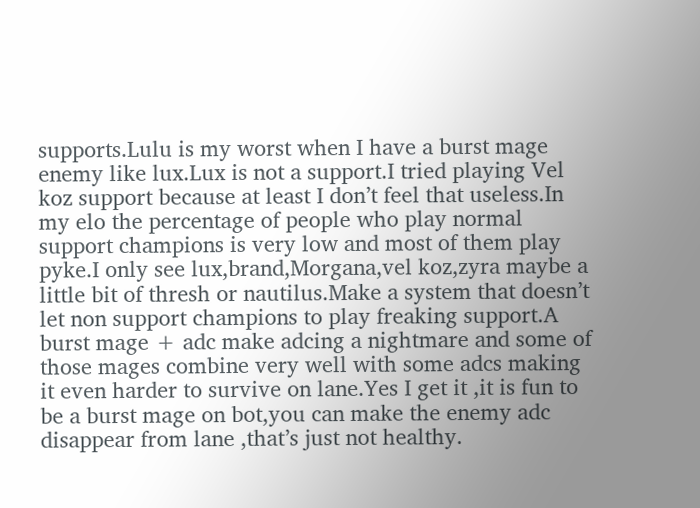supports.Lulu is my worst when I have a burst mage enemy like lux.Lux is not a support.I tried playing Vel koz support because at least I don’t feel that useless.In my elo the percentage of people who play normal support champions is very low and most of them play pyke.I only see lux,brand,Morgana,vel koz,zyra maybe a little bit of thresh or nautilus.Make a system that doesn’t let non support champions to play freaking support.A burst mage + adc make adcing a nightmare and some of those mages combine very well with some adcs making it even harder to survive on lane.Yes I get it ,it is fun to be a burst mage on bot,you can make the enemy adc disappear from lane ,that’s just not healthy.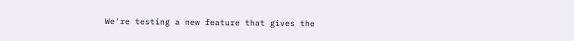We're testing a new feature that gives the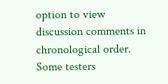option to view discussion comments in chronological order. Some testers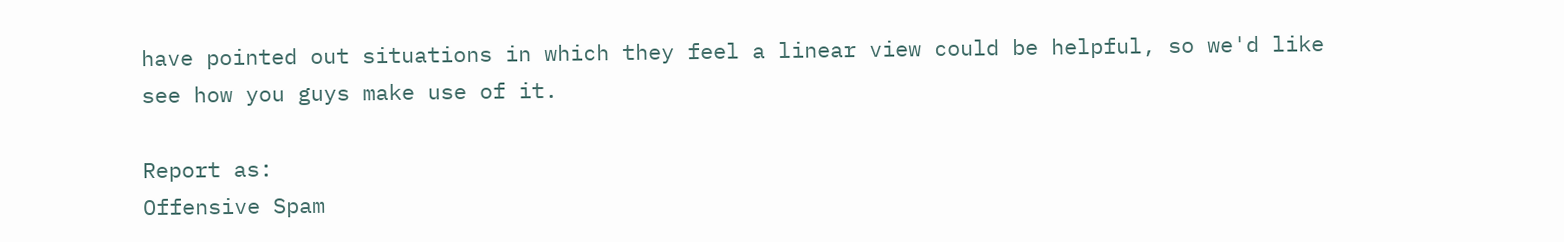have pointed out situations in which they feel a linear view could be helpful, so we'd like see how you guys make use of it.

Report as:
Offensive Spam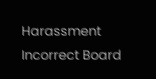Harassment Incorrect Board